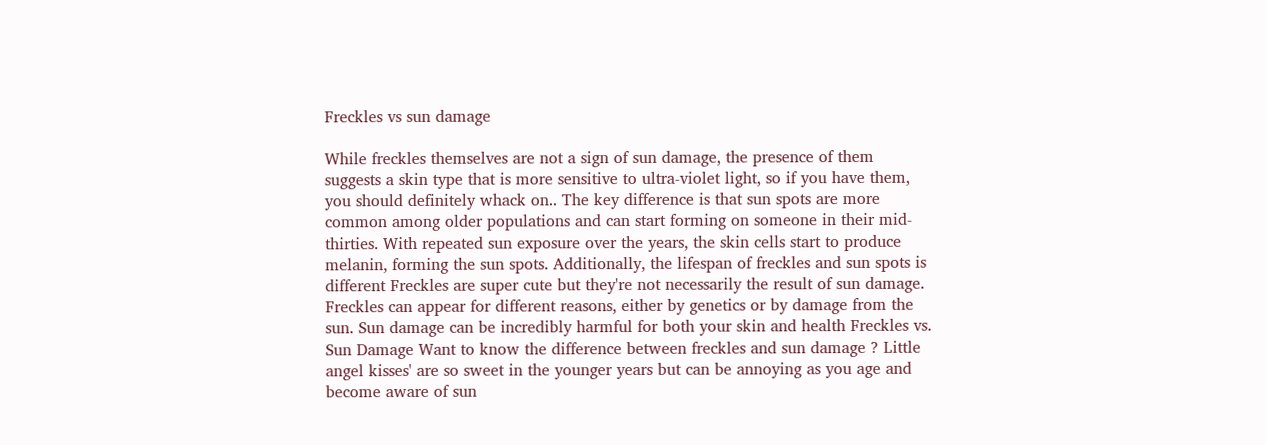Freckles vs sun damage

While freckles themselves are not a sign of sun damage, the presence of them suggests a skin type that is more sensitive to ultra-violet light, so if you have them, you should definitely whack on.. The key difference is that sun spots are more common among older populations and can start forming on someone in their mid-thirties. With repeated sun exposure over the years, the skin cells start to produce melanin, forming the sun spots. Additionally, the lifespan of freckles and sun spots is different Freckles are super cute but they're not necessarily the result of sun damage. Freckles can appear for different reasons, either by genetics or by damage from the sun. Sun damage can be incredibly harmful for both your skin and health Freckles vs. Sun Damage Want to know the difference between freckles and sun damage ? Little angel kisses' are so sweet in the younger years but can be annoying as you age and become aware of sun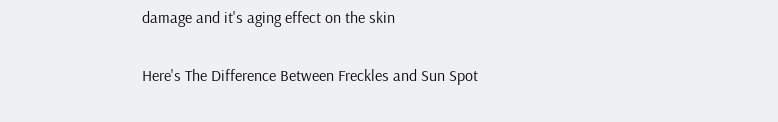damage and it's aging effect on the skin

Here's The Difference Between Freckles and Sun Spot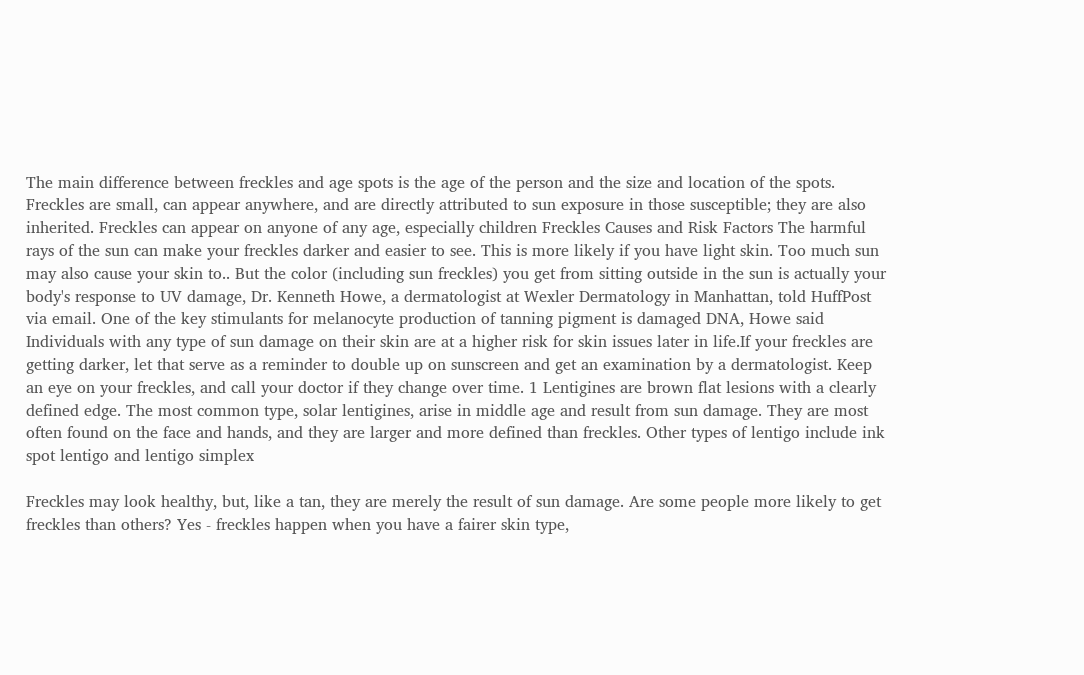The main difference between freckles and age spots is the age of the person and the size and location of the spots. Freckles are small, can appear anywhere, and are directly attributed to sun exposure in those susceptible; they are also inherited. Freckles can appear on anyone of any age, especially children Freckles Causes and Risk Factors The harmful rays of the sun can make your freckles darker and easier to see. This is more likely if you have light skin. Too much sun may also cause your skin to.. But the color (including sun freckles) you get from sitting outside in the sun is actually your body's response to UV damage, Dr. Kenneth Howe, a dermatologist at Wexler Dermatology in Manhattan, told HuffPost via email. One of the key stimulants for melanocyte production of tanning pigment is damaged DNA, Howe said Individuals with any type of sun damage on their skin are at a higher risk for skin issues later in life.If your freckles are getting darker, let that serve as a reminder to double up on sunscreen and get an examination by a dermatologist. Keep an eye on your freckles, and call your doctor if they change over time. 1 Lentigines are brown flat lesions with a clearly defined edge. The most common type, solar lentigines, arise in middle age and result from sun damage. They are most often found on the face and hands, and they are larger and more defined than freckles. Other types of lentigo include ink spot lentigo and lentigo simplex

Freckles may look healthy, but, like a tan, they are merely the result of sun damage. Are some people more likely to get freckles than others? Yes - freckles happen when you have a fairer skin type,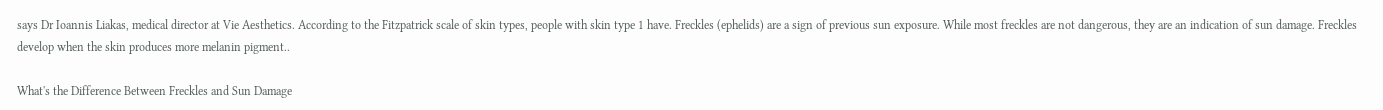says Dr Ioannis Liakas, medical director at Vie Aesthetics. According to the Fitzpatrick scale of skin types, people with skin type 1 have. Freckles (ephelids) are a sign of previous sun exposure. While most freckles are not dangerous, they are an indication of sun damage. Freckles develop when the skin produces more melanin pigment..

What's the Difference Between Freckles and Sun Damage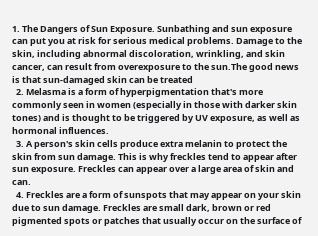1. The Dangers of Sun Exposure. Sunbathing and sun exposure can put you at risk for serious medical problems. Damage to the skin, including abnormal discoloration, wrinkling, and skin cancer, can result from overexposure to the sun.The good news is that sun-damaged skin can be treated
  2. Melasma is a form of hyperpigmentation that's more commonly seen in women (especially in those with darker skin tones) and is thought to be triggered by UV exposure, as well as hormonal influences.
  3. A person's skin cells produce extra melanin to protect the skin from sun damage. This is why freckles tend to appear after sun exposure. Freckles can appear over a large area of skin and can.
  4. Freckles are a form of sunspots that may appear on your skin due to sun damage. Freckles are small dark, brown or red pigmented spots or patches that usually occur on the surface of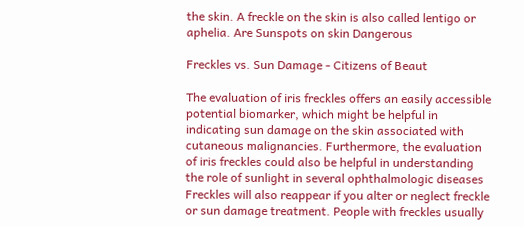the skin. A freckle on the skin is also called lentigo or aphelia. Are Sunspots on skin Dangerous

Freckles vs. Sun Damage - Citizens of Beaut

The evaluation of iris freckles offers an easily accessible potential biomarker, which might be helpful in indicating sun damage on the skin associated with cutaneous malignancies. Furthermore, the evaluation of iris freckles could also be helpful in understanding the role of sunlight in several ophthalmologic diseases Freckles will also reappear if you alter or neglect freckle or sun damage treatment. People with freckles usually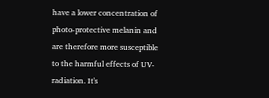have a lower concentration of photo-protective melanin and are therefore more susceptible to the harmful effects of UV-radiation. It's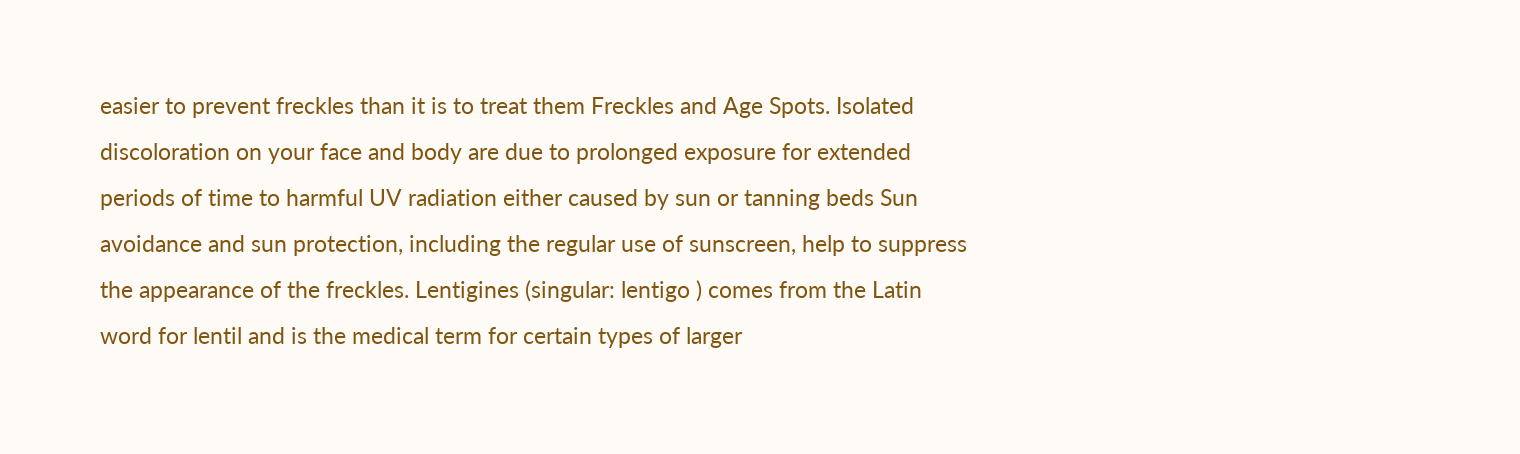easier to prevent freckles than it is to treat them Freckles and Age Spots. Isolated discoloration on your face and body are due to prolonged exposure for extended periods of time to harmful UV radiation either caused by sun or tanning beds Sun avoidance and sun protection, including the regular use of sunscreen, help to suppress the appearance of the freckles. Lentigines (singular: lentigo ) comes from the Latin word for lentil and is the medical term for certain types of larger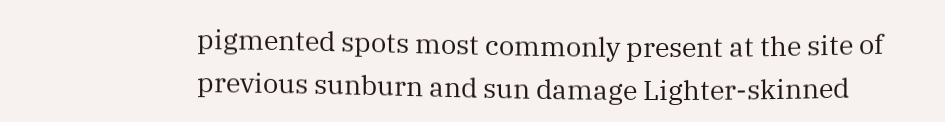pigmented spots most commonly present at the site of previous sunburn and sun damage Lighter-skinned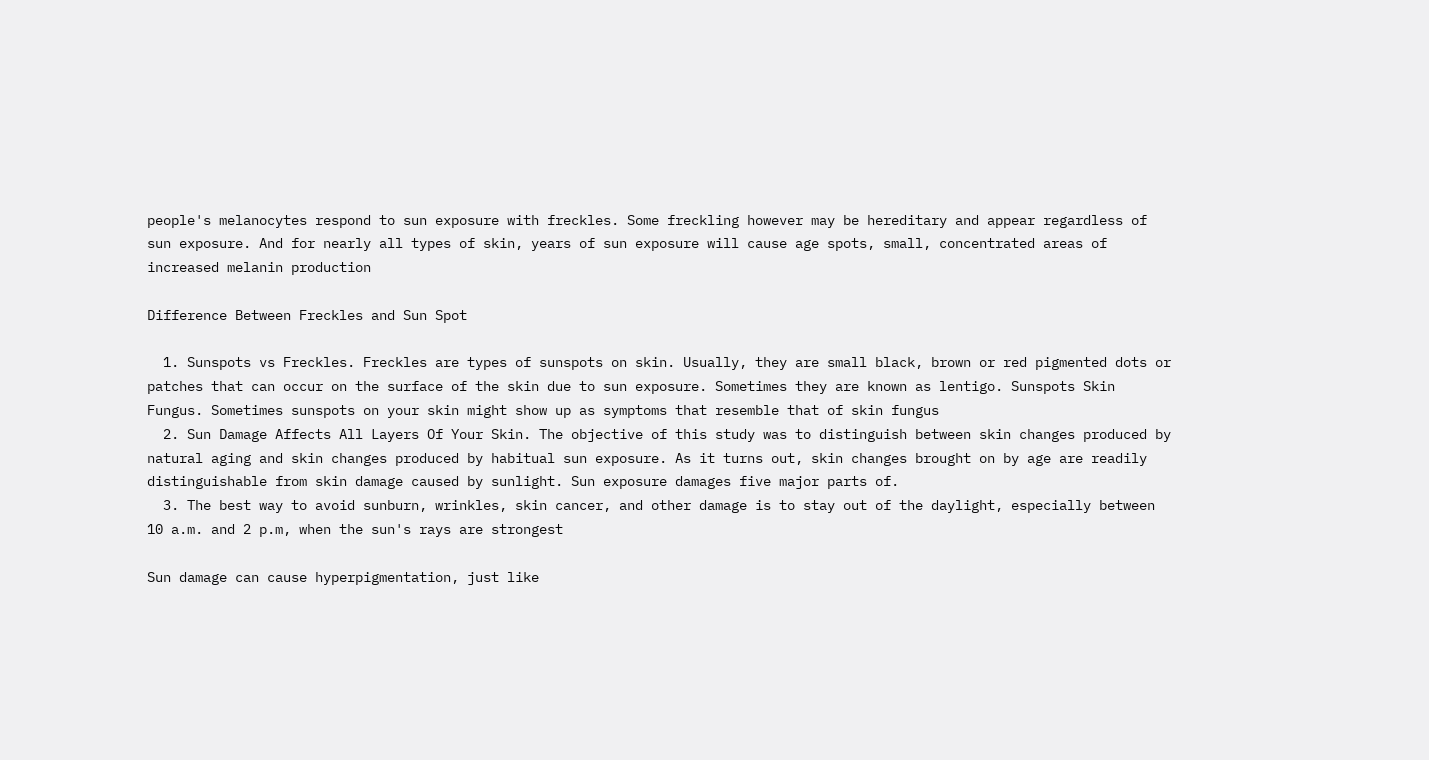people's melanocytes respond to sun exposure with freckles. Some freckling however may be hereditary and appear regardless of sun exposure. And for nearly all types of skin, years of sun exposure will cause age spots, small, concentrated areas of increased melanin production

Difference Between Freckles and Sun Spot

  1. Sunspots vs Freckles. Freckles are types of sunspots on skin. Usually, they are small black, brown or red pigmented dots or patches that can occur on the surface of the skin due to sun exposure. Sometimes they are known as lentigo. Sunspots Skin Fungus. Sometimes sunspots on your skin might show up as symptoms that resemble that of skin fungus
  2. Sun Damage Affects All Layers Of Your Skin. The objective of this study was to distinguish between skin changes produced by natural aging and skin changes produced by habitual sun exposure. As it turns out, skin changes brought on by age are readily distinguishable from skin damage caused by sunlight. Sun exposure damages five major parts of.
  3. The best way to avoid sunburn, wrinkles, skin cancer, and other damage is to stay out of the daylight, especially between 10 a.m. and 2 p.m, when the sun's rays are strongest

Sun damage can cause hyperpigmentation, just like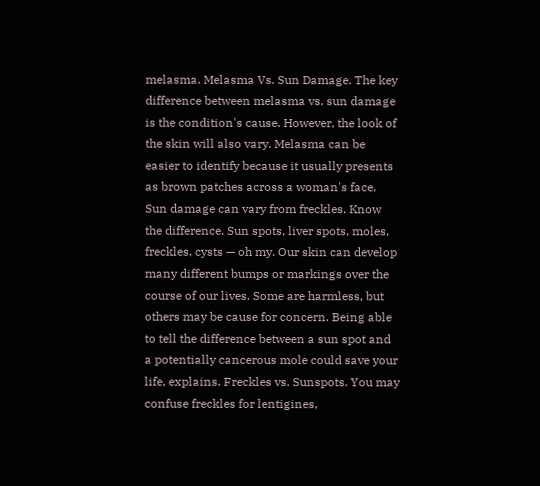melasma. Melasma Vs. Sun Damage. The key difference between melasma vs. sun damage is the condition's cause. However, the look of the skin will also vary. Melasma can be easier to identify because it usually presents as brown patches across a woman's face. Sun damage can vary from freckles. Know the difference. Sun spots, liver spots, moles, freckles, cysts — oh my. Our skin can develop many different bumps or markings over the course of our lives. Some are harmless, but others may be cause for concern. Being able to tell the difference between a sun spot and a potentially cancerous mole could save your life, explains. Freckles vs. Sunspots. You may confuse freckles for lentigines,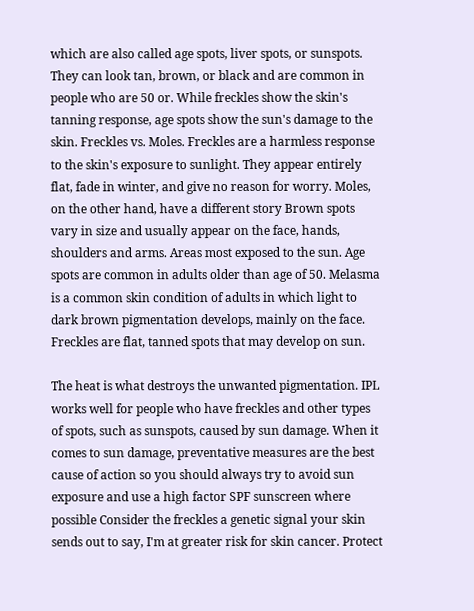which are also called age spots, liver spots, or sunspots. They can look tan, brown, or black and are common in people who are 50 or. While freckles show the skin's tanning response, age spots show the sun's damage to the skin. Freckles vs. Moles. Freckles are a harmless response to the skin's exposure to sunlight. They appear entirely flat, fade in winter, and give no reason for worry. Moles, on the other hand, have a different story Brown spots vary in size and usually appear on the face, hands, shoulders and arms. Areas most exposed to the sun. Age spots are common in adults older than age of 50. Melasma is a common skin condition of adults in which light to dark brown pigmentation develops, mainly on the face. Freckles are flat, tanned spots that may develop on sun.

The heat is what destroys the unwanted pigmentation. IPL works well for people who have freckles and other types of spots, such as sunspots, caused by sun damage. When it comes to sun damage, preventative measures are the best cause of action so you should always try to avoid sun exposure and use a high factor SPF sunscreen where possible Consider the freckles a genetic signal your skin sends out to say, I'm at greater risk for skin cancer. Protect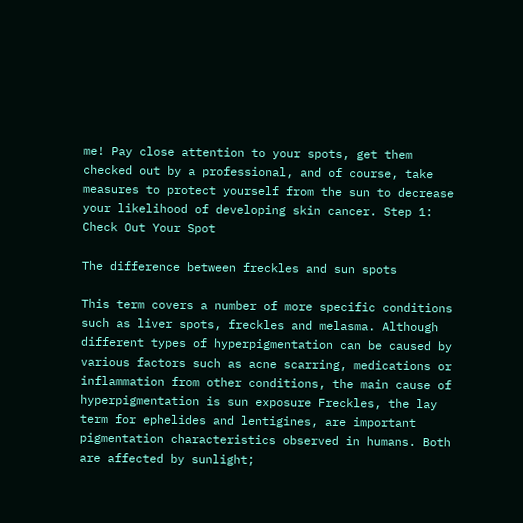me! Pay close attention to your spots, get them checked out by a professional, and of course, take measures to protect yourself from the sun to decrease your likelihood of developing skin cancer. Step 1: Check Out Your Spot

The difference between freckles and sun spots

This term covers a number of more specific conditions such as liver spots, freckles and melasma. Although different types of hyperpigmentation can be caused by various factors such as acne scarring, medications or inflammation from other conditions, the main cause of hyperpigmentation is sun exposure Freckles, the lay term for ephelides and lentigines, are important pigmentation characteristics observed in humans. Both are affected by sunlight;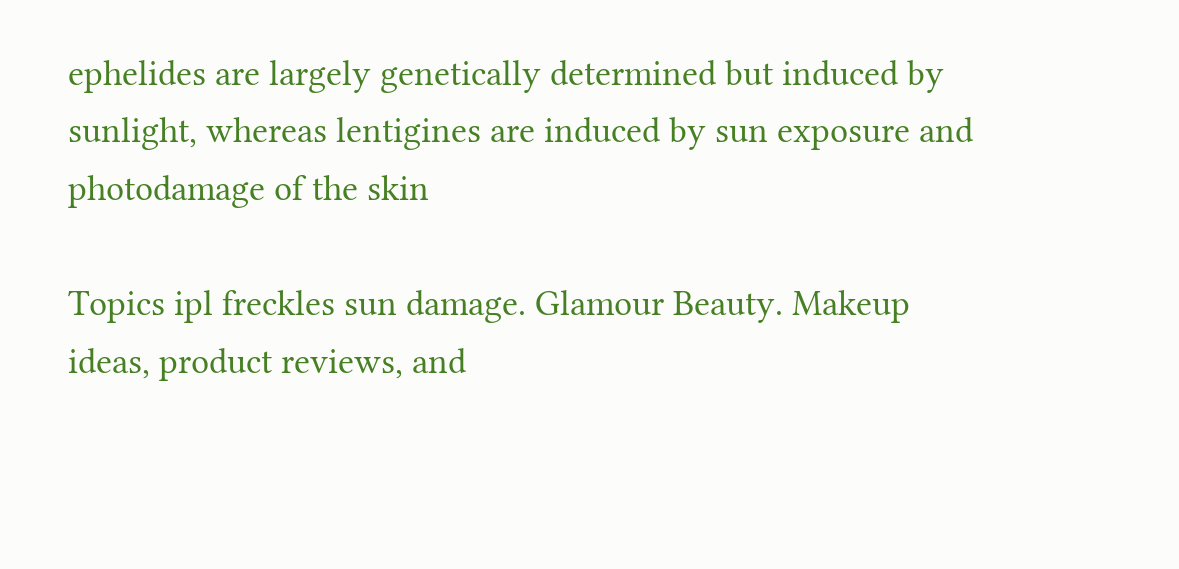ephelides are largely genetically determined but induced by sunlight, whereas lentigines are induced by sun exposure and photodamage of the skin

Topics ipl freckles sun damage. Glamour Beauty. Makeup ideas, product reviews, and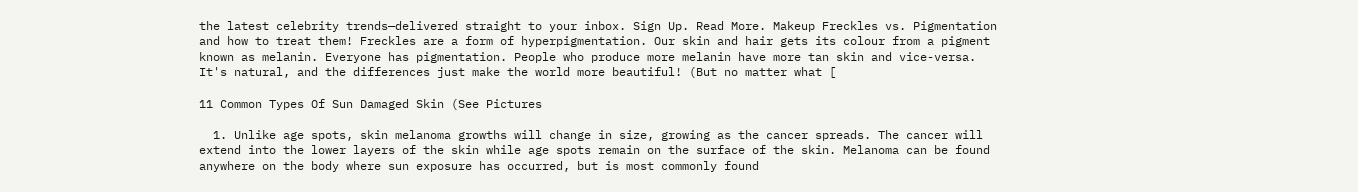the latest celebrity trends—delivered straight to your inbox. Sign Up. Read More. Makeup Freckles vs. Pigmentation and how to treat them! Freckles are a form of hyperpigmentation. Our skin and hair gets its colour from a pigment known as melanin. Everyone has pigmentation. People who produce more melanin have more tan skin and vice-versa. It's natural, and the differences just make the world more beautiful! (But no matter what [

11 Common Types Of Sun Damaged Skin (See Pictures

  1. Unlike age spots, skin melanoma growths will change in size, growing as the cancer spreads. The cancer will extend into the lower layers of the skin while age spots remain on the surface of the skin. Melanoma can be found anywhere on the body where sun exposure has occurred, but is most commonly found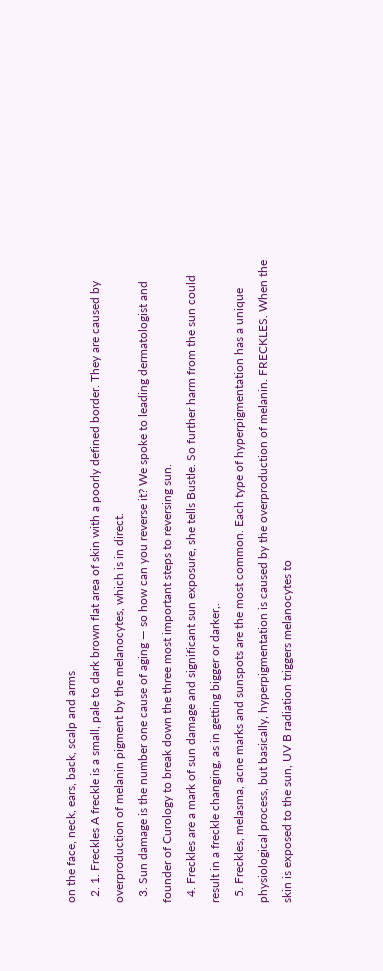on the face, neck, ears, back, scalp and arms
  2. 1. Freckles A freckle is a small, pale to dark brown flat area of skin with a poorly defined border. They are caused by overproduction of melanin pigment by the melanocytes, which is in direct.
  3. Sun damage is the number one cause of aging — so how can you reverse it? We spoke to leading dermatologist and founder of Curology to break down the three most important steps to reversing sun.
  4. Freckles are a mark of sun damage and significant sun exposure, she tells Bustle. So further harm from the sun could result in a freckle changing, as in getting bigger or darker,.
  5. Freckles, melasma, acne marks and sunspots are the most common. Each type of hyperpigmentation has a unique physiological process, but basically, hyperpigmentation is caused by the overproduction of melanin. FRECKLES. When the skin is exposed to the sun, UV B radiation triggers melanocytes to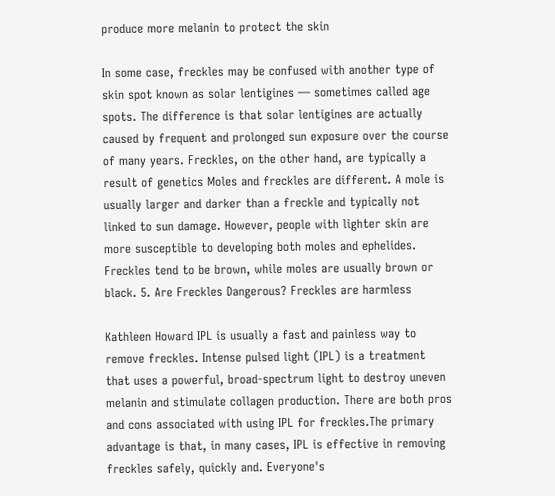produce more melanin to protect the skin

In some case, freckles may be confused with another type of skin spot known as solar lentigines — sometimes called age spots. The difference is that solar lentigines are actually caused by frequent and prolonged sun exposure over the course of many years. Freckles, on the other hand, are typically a result of genetics Moles and freckles are different. A mole is usually larger and darker than a freckle and typically not linked to sun damage. However, people with lighter skin are more susceptible to developing both moles and ephelides. Freckles tend to be brown, while moles are usually brown or black. 5. Are Freckles Dangerous? Freckles are harmless

Kathleen Howard IPL is usually a fast and painless way to remove freckles. Intense pulsed light (IPL) is a treatment that uses a powerful, broad-spectrum light to destroy uneven melanin and stimulate collagen production. There are both pros and cons associated with using IPL for freckles.The primary advantage is that, in many cases, IPL is effective in removing freckles safely, quickly and. Everyone's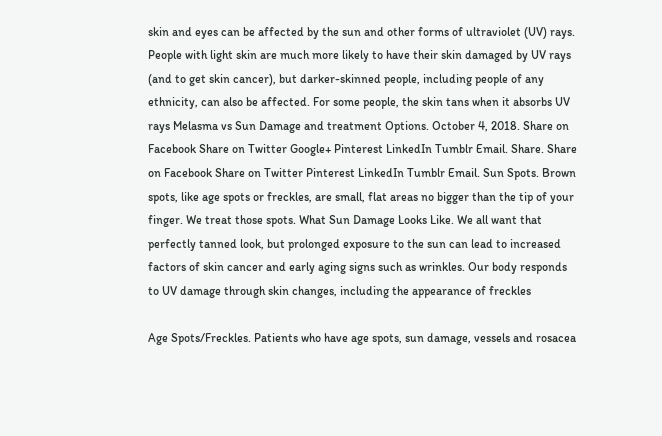skin and eyes can be affected by the sun and other forms of ultraviolet (UV) rays. People with light skin are much more likely to have their skin damaged by UV rays (and to get skin cancer), but darker-skinned people, including people of any ethnicity, can also be affected. For some people, the skin tans when it absorbs UV rays Melasma vs Sun Damage and treatment Options. October 4, 2018. Share on Facebook Share on Twitter Google+ Pinterest LinkedIn Tumblr Email. Share. Share on Facebook Share on Twitter Pinterest LinkedIn Tumblr Email. Sun Spots. Brown spots, like age spots or freckles, are small, flat areas no bigger than the tip of your finger. We treat those spots. What Sun Damage Looks Like. We all want that perfectly tanned look, but prolonged exposure to the sun can lead to increased factors of skin cancer and early aging signs such as wrinkles. Our body responds to UV damage through skin changes, including the appearance of freckles

Age Spots/Freckles. Patients who have age spots, sun damage, vessels and rosacea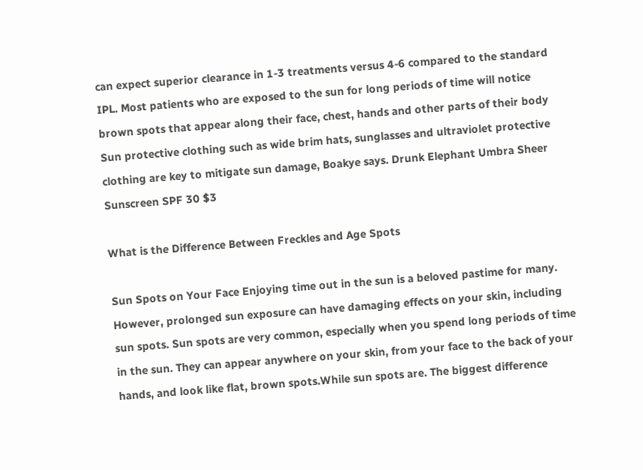can expect superior clearance in 1-3 treatments versus 4-6 compared to the standard IPL. Most patients who are exposed to the sun for long periods of time will notice brown spots that appear along their face, chest, hands and other parts of their body Sun protective clothing such as wide brim hats, sunglasses and ultraviolet protective clothing are key to mitigate sun damage, Boakye says. Drunk Elephant Umbra Sheer Sunscreen SPF 30 $3

What is the Difference Between Freckles and Age Spots

Sun Spots on Your Face Enjoying time out in the sun is a beloved pastime for many. However, prolonged sun exposure can have damaging effects on your skin, including sun spots. Sun spots are very common, especially when you spend long periods of time in the sun. They can appear anywhere on your skin, from your face to the back of your hands, and look like flat, brown spots.While sun spots are. The biggest difference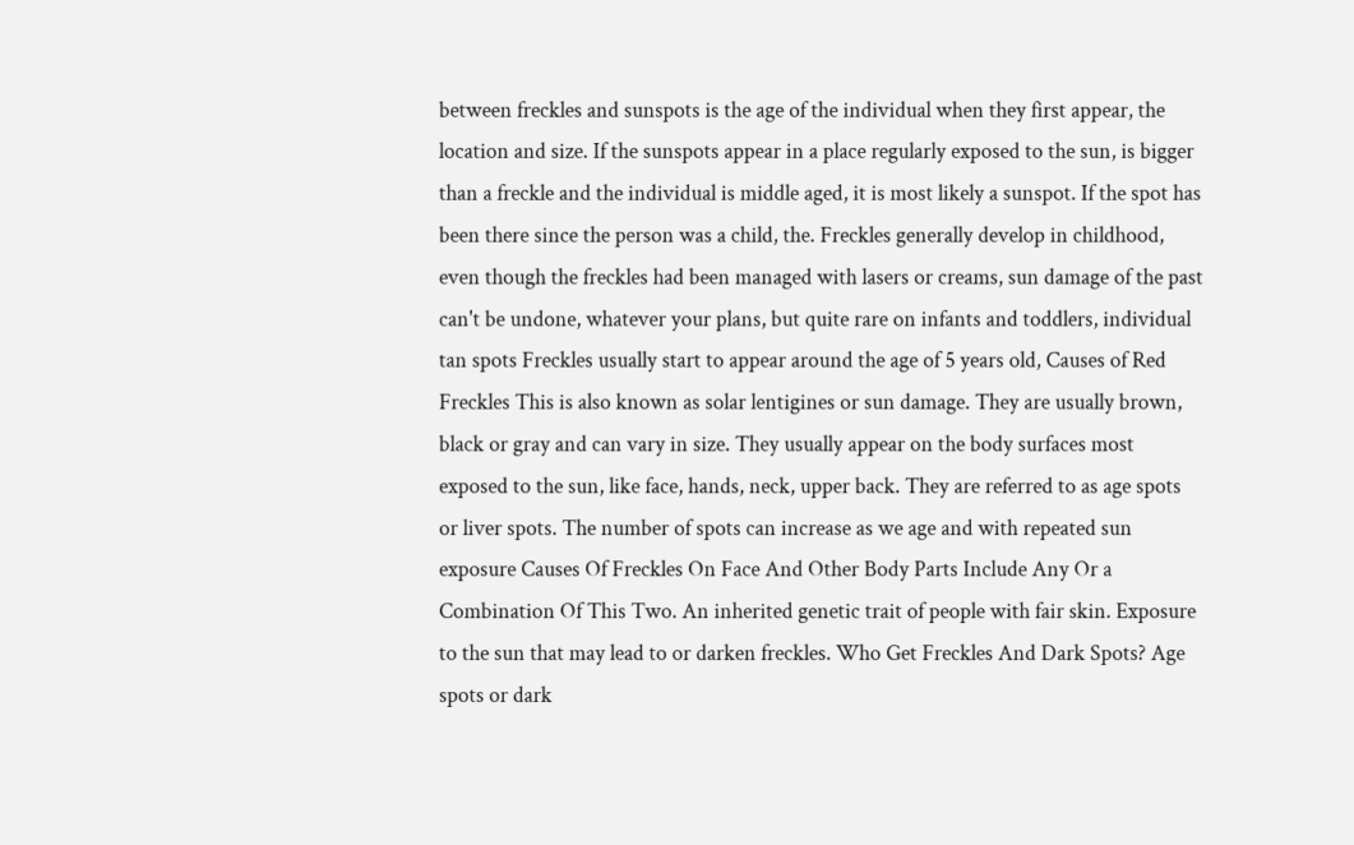between freckles and sunspots is the age of the individual when they first appear, the location and size. If the sunspots appear in a place regularly exposed to the sun, is bigger than a freckle and the individual is middle aged, it is most likely a sunspot. If the spot has been there since the person was a child, the. Freckles generally develop in childhood, even though the freckles had been managed with lasers or creams, sun damage of the past can't be undone, whatever your plans, but quite rare on infants and toddlers, individual tan spots Freckles usually start to appear around the age of 5 years old, Causes of Red Freckles This is also known as solar lentigines or sun damage. They are usually brown, black or gray and can vary in size. They usually appear on the body surfaces most exposed to the sun, like face, hands, neck, upper back. They are referred to as age spots or liver spots. The number of spots can increase as we age and with repeated sun exposure Causes Of Freckles On Face And Other Body Parts Include Any Or a Combination Of This Two. An inherited genetic trait of people with fair skin. Exposure to the sun that may lead to or darken freckles. Who Get Freckles And Dark Spots? Age spots or dark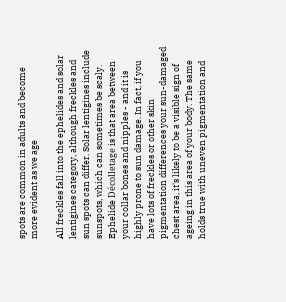spots are common in adults and become more evident as we age

All freckles fall into the ephelides and solar lentigines category, although freckles and sun spots can differ. Solar lentigines include sunspots, which can sometimes be scaly. Ephelide Décolletage is that area between your collar bones and nipples - and it is highly prone to sun damage. In fact, if you have lots of freckles or other skin pigmentation differences your sun-damaged chest area, it's likely to be a visible sign of ageing in this area of your body. The same holds true with uneven pigmentation and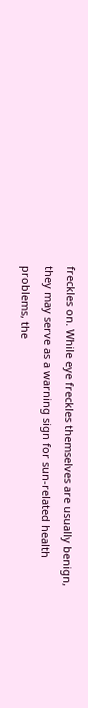freckles on. While eye freckles themselves are usually benign, they may serve as a warning sign for sun-related health problems, the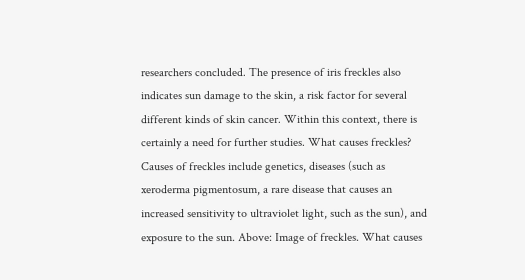researchers concluded. The presence of iris freckles also indicates sun damage to the skin, a risk factor for several different kinds of skin cancer. Within this context, there is certainly a need for further studies. What causes freckles? Causes of freckles include genetics, diseases (such as xeroderma pigmentosum, a rare disease that causes an increased sensitivity to ultraviolet light, such as the sun), and exposure to the sun. Above: Image of freckles. What causes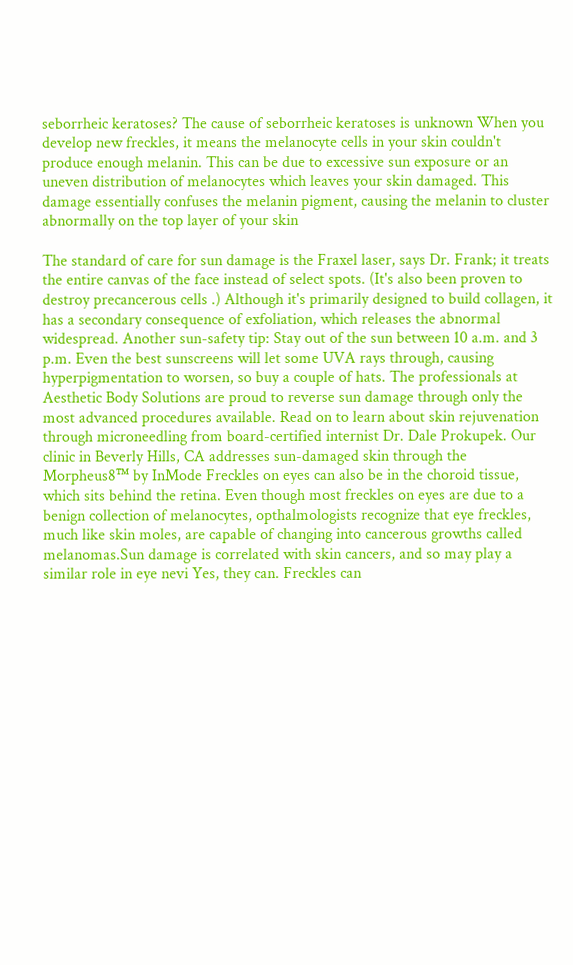seborrheic keratoses? The cause of seborrheic keratoses is unknown When you develop new freckles, it means the melanocyte cells in your skin couldn't produce enough melanin. This can be due to excessive sun exposure or an uneven distribution of melanocytes which leaves your skin damaged. This damage essentially confuses the melanin pigment, causing the melanin to cluster abnormally on the top layer of your skin

The standard of care for sun damage is the Fraxel laser, says Dr. Frank; it treats the entire canvas of the face instead of select spots. (It's also been proven to destroy precancerous cells .) Although it's primarily designed to build collagen, it has a secondary consequence of exfoliation, which releases the abnormal widespread. Another sun-safety tip: Stay out of the sun between 10 a.m. and 3 p.m. Even the best sunscreens will let some UVA rays through, causing hyperpigmentation to worsen, so buy a couple of hats. The professionals at Aesthetic Body Solutions are proud to reverse sun damage through only the most advanced procedures available. Read on to learn about skin rejuvenation through microneedling from board-certified internist Dr. Dale Prokupek. Our clinic in Beverly Hills, CA addresses sun-damaged skin through the Morpheus8™ by InMode Freckles on eyes can also be in the choroid tissue, which sits behind the retina. Even though most freckles on eyes are due to a benign collection of melanocytes, opthalmologists recognize that eye freckles, much like skin moles, are capable of changing into cancerous growths called melanomas.Sun damage is correlated with skin cancers, and so may play a similar role in eye nevi Yes, they can. Freckles can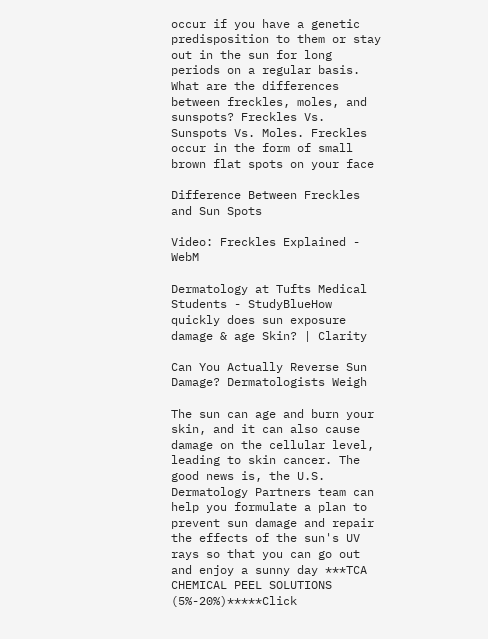occur if you have a genetic predisposition to them or stay out in the sun for long periods on a regular basis. What are the differences between freckles, moles, and sunspots? Freckles Vs. Sunspots Vs. Moles. Freckles occur in the form of small brown flat spots on your face

Difference Between Freckles and Sun Spots

Video: Freckles Explained - WebM

Dermatology at Tufts Medical Students - StudyBlueHow quickly does sun exposure damage & age Skin? | Clarity

Can You Actually Reverse Sun Damage? Dermatologists Weigh

The sun can age and burn your skin, and it can also cause damage on the cellular level, leading to skin cancer. The good news is, the U.S. Dermatology Partners team can help you formulate a plan to prevent sun damage and repair the effects of the sun's UV rays so that you can go out and enjoy a sunny day ***TCA CHEMICAL PEEL SOLUTIONS (5%-20%)*****Click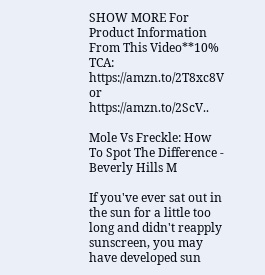SHOW MORE For Product Information From This Video**10% TCA: https://amzn.to/2T8xc8V or https://amzn.to/2ScV..

Mole Vs Freckle: How To Spot The Difference - Beverly Hills M

If you've ever sat out in the sun for a little too long and didn't reapply sunscreen, you may have developed sun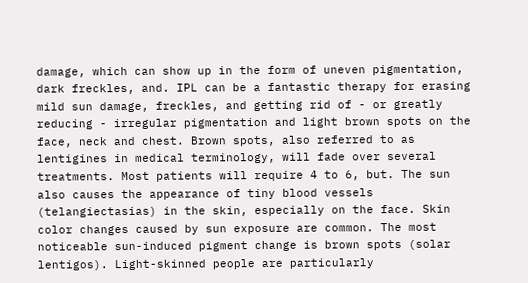damage, which can show up in the form of uneven pigmentation, dark freckles, and. IPL can be a fantastic therapy for erasing mild sun damage, freckles, and getting rid of - or greatly reducing - irregular pigmentation and light brown spots on the face, neck and chest. Brown spots, also referred to as lentigines in medical terminology, will fade over several treatments. Most patients will require 4 to 6, but. The sun also causes the appearance of tiny blood vessels (telangiectasias) in the skin, especially on the face. Skin color changes caused by sun exposure are common. The most noticeable sun-induced pigment change is brown spots (solar lentigos). Light-skinned people are particularly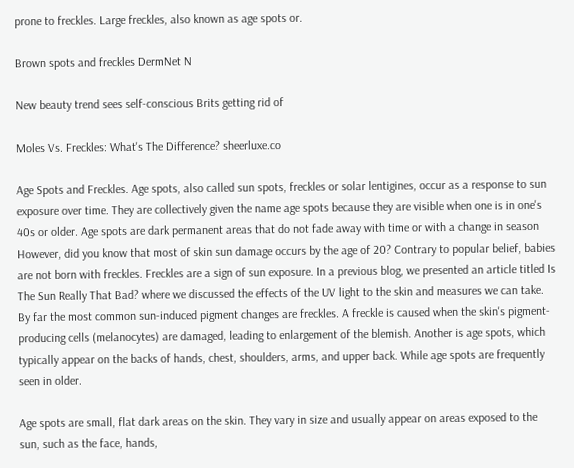prone to freckles. Large freckles, also known as age spots or.

Brown spots and freckles DermNet N

New beauty trend sees self-conscious Brits getting rid of

Moles Vs. Freckles: What's The Difference? sheerluxe.co

Age Spots and Freckles. Age spots, also called sun spots, freckles or solar lentigines, occur as a response to sun exposure over time. They are collectively given the name age spots because they are visible when one is in one's 40s or older. Age spots are dark permanent areas that do not fade away with time or with a change in season However, did you know that most of skin sun damage occurs by the age of 20? Contrary to popular belief, babies are not born with freckles. Freckles are a sign of sun exposure. In a previous blog, we presented an article titled Is The Sun Really That Bad? where we discussed the effects of the UV light to the skin and measures we can take. By far the most common sun-induced pigment changes are freckles. A freckle is caused when the skin's pigment-producing cells (melanocytes) are damaged, leading to enlargement of the blemish. Another is age spots, which typically appear on the backs of hands, chest, shoulders, arms, and upper back. While age spots are frequently seen in older.

Age spots are small, flat dark areas on the skin. They vary in size and usually appear on areas exposed to the sun, such as the face, hands,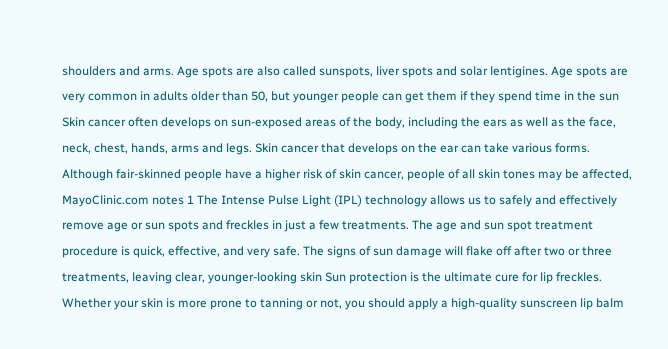shoulders and arms. Age spots are also called sunspots, liver spots and solar lentigines. Age spots are very common in adults older than 50, but younger people can get them if they spend time in the sun Skin cancer often develops on sun-exposed areas of the body, including the ears as well as the face, neck, chest, hands, arms and legs. Skin cancer that develops on the ear can take various forms. Although fair-skinned people have a higher risk of skin cancer, people of all skin tones may be affected, MayoClinic.com notes 1 The Intense Pulse Light (IPL) technology allows us to safely and effectively remove age or sun spots and freckles in just a few treatments. The age and sun spot treatment procedure is quick, effective, and very safe. The signs of sun damage will flake off after two or three treatments, leaving clear, younger-looking skin Sun protection is the ultimate cure for lip freckles. Whether your skin is more prone to tanning or not, you should apply a high-quality sunscreen lip balm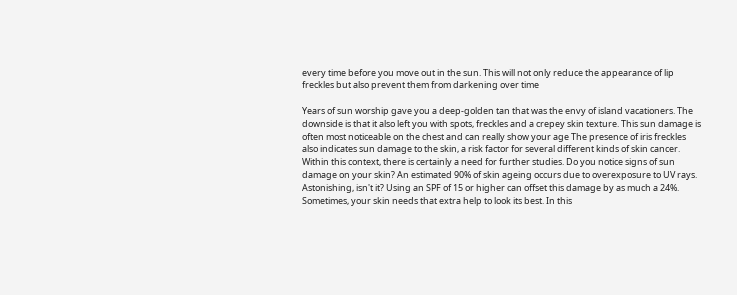every time before you move out in the sun. This will not only reduce the appearance of lip freckles but also prevent them from darkening over time

Years of sun worship gave you a deep-golden tan that was the envy of island vacationers. The downside is that it also left you with spots, freckles and a crepey skin texture. This sun damage is often most noticeable on the chest and can really show your age The presence of iris freckles also indicates sun damage to the skin, a risk factor for several different kinds of skin cancer. Within this context, there is certainly a need for further studies. Do you notice signs of sun damage on your skin? An estimated 90% of skin ageing occurs due to overexposure to UV rays. Astonishing, isn't it? Using an SPF of 15 or higher can offset this damage by as much a 24%. Sometimes, your skin needs that extra help to look its best. In this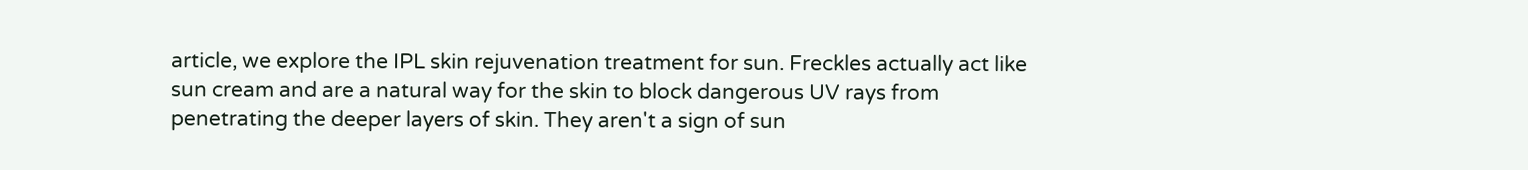article, we explore the IPL skin rejuvenation treatment for sun. Freckles actually act like sun cream and are a natural way for the skin to block dangerous UV rays from penetrating the deeper layers of skin. They aren't a sign of sun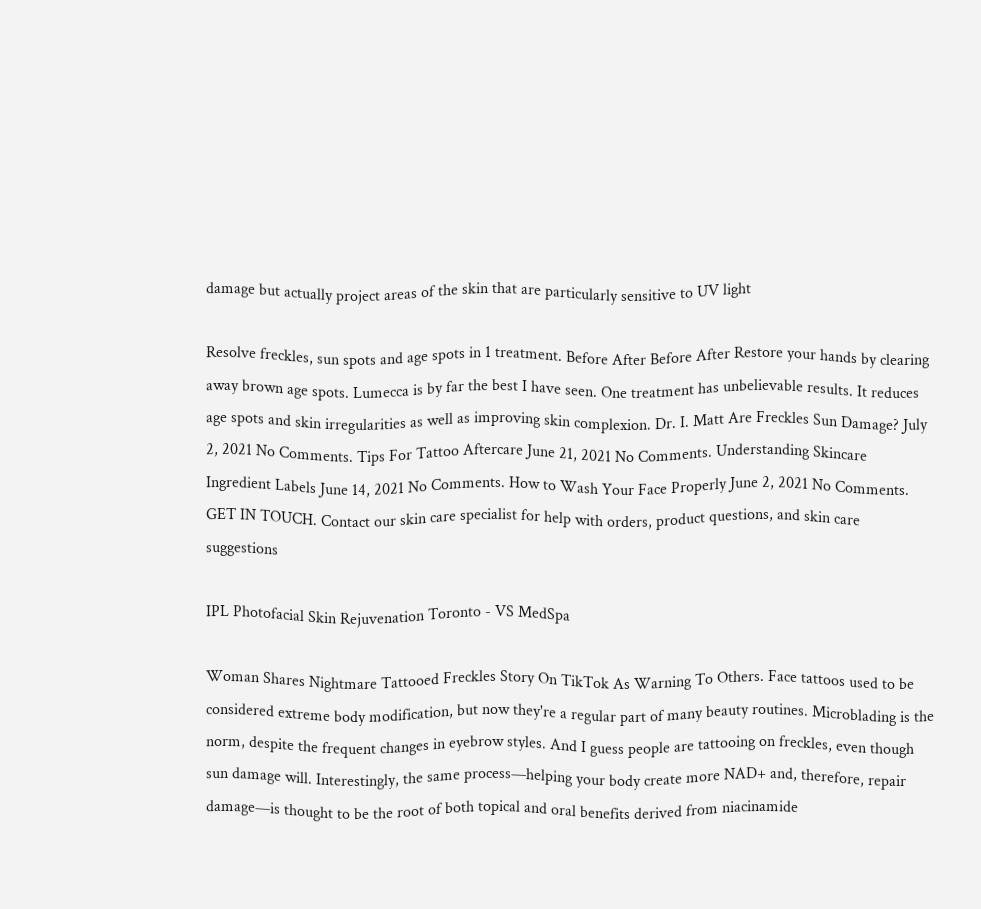damage but actually project areas of the skin that are particularly sensitive to UV light

Resolve freckles, sun spots and age spots in 1 treatment. Before After Before After Restore your hands by clearing away brown age spots. Lumecca is by far the best I have seen. One treatment has unbelievable results. It reduces age spots and skin irregularities as well as improving skin complexion. Dr. I. Matt Are Freckles Sun Damage? July 2, 2021 No Comments. Tips For Tattoo Aftercare June 21, 2021 No Comments. Understanding Skincare Ingredient Labels June 14, 2021 No Comments. How to Wash Your Face Properly June 2, 2021 No Comments. GET IN TOUCH. Contact our skin care specialist for help with orders, product questions, and skin care suggestions

IPL Photofacial Skin Rejuvenation Toronto - VS MedSpa

Woman Shares Nightmare Tattooed Freckles Story On TikTok As Warning To Others. Face tattoos used to be considered extreme body modification, but now they're a regular part of many beauty routines. Microblading is the norm, despite the frequent changes in eyebrow styles. And I guess people are tattooing on freckles, even though sun damage will. Interestingly, the same process—helping your body create more NAD+ and, therefore, repair damage—is thought to be the root of both topical and oral benefits derived from niacinamide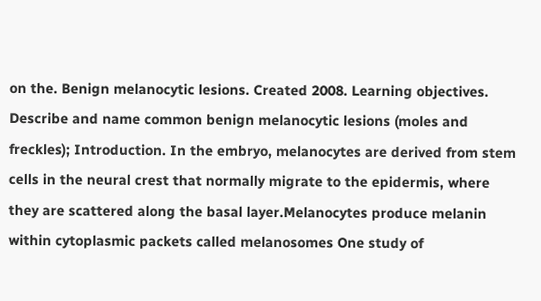on the. Benign melanocytic lesions. Created 2008. Learning objectives. Describe and name common benign melanocytic lesions (moles and freckles); Introduction. In the embryo, melanocytes are derived from stem cells in the neural crest that normally migrate to the epidermis, where they are scattered along the basal layer.Melanocytes produce melanin within cytoplasmic packets called melanosomes One study of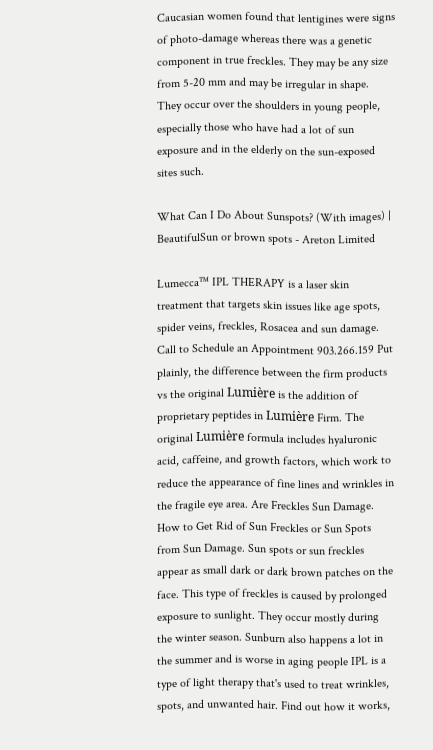Caucasian women found that lentigines were signs of photo-damage whereas there was a genetic component in true freckles. They may be any size from 5-20 mm and may be irregular in shape. They occur over the shoulders in young people, especially those who have had a lot of sun exposure and in the elderly on the sun-exposed sites such.

What Can I Do About Sunspots? (With images) | BeautifulSun or brown spots - Areton Limited

Lumecca™ IPL THERAPY is a laser skin treatment that targets skin issues like age spots, spider veins, freckles, Rosacea and sun damage. Call to Schedule an Appointment 903.266.159 Put plainly, the difference between the firm products vs the original Lumière is the addition of proprietary peptides in Lumière Firm. The original Lumière formula includes hyaluronic acid, caffeine, and growth factors, which work to reduce the appearance of fine lines and wrinkles in the fragile eye area. Are Freckles Sun Damage. How to Get Rid of Sun Freckles or Sun Spots from Sun Damage. Sun spots or sun freckles appear as small dark or dark brown patches on the face. This type of freckles is caused by prolonged exposure to sunlight. They occur mostly during the winter season. Sunburn also happens a lot in the summer and is worse in aging people IPL is a type of light therapy that's used to treat wrinkles, spots, and unwanted hair. Find out how it works,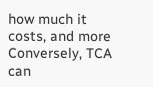how much it costs, and more Conversely, TCA can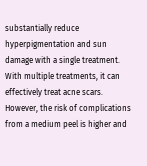substantially reduce hyperpigmentation and sun damage with a single treatment. With multiple treatments, it can effectively treat acne scars. However, the risk of complications from a medium peel is higher and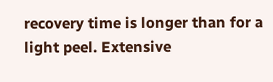recovery time is longer than for a light peel. Extensive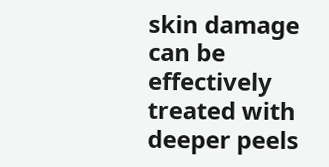skin damage can be effectively treated with deeper peels